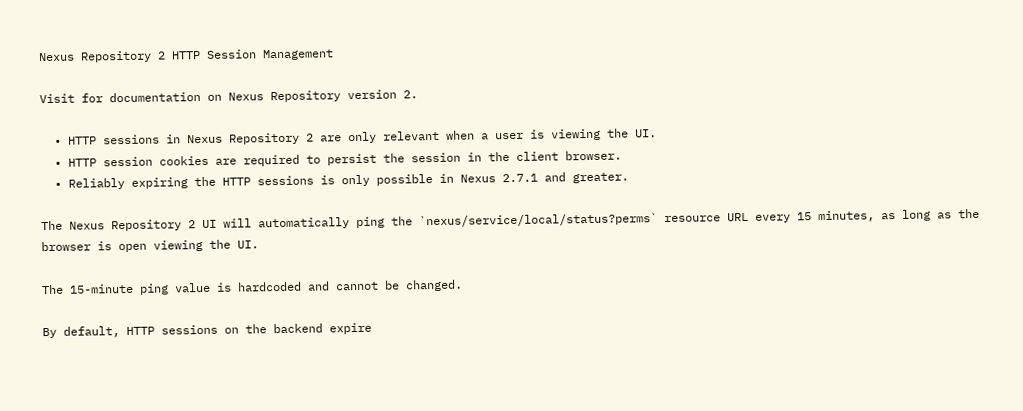Nexus Repository 2 HTTP Session Management

Visit for documentation on Nexus Repository version 2.

  • HTTP sessions in Nexus Repository 2 are only relevant when a user is viewing the UI.
  • HTTP session cookies are required to persist the session in the client browser.
  • Reliably expiring the HTTP sessions is only possible in Nexus 2.7.1 and greater.

The Nexus Repository 2 UI will automatically ping the `nexus/service/local/status?perms` resource URL every 15 minutes, as long as the browser is open viewing the UI.

The 15-minute ping value is hardcoded and cannot be changed.

By default, HTTP sessions on the backend expire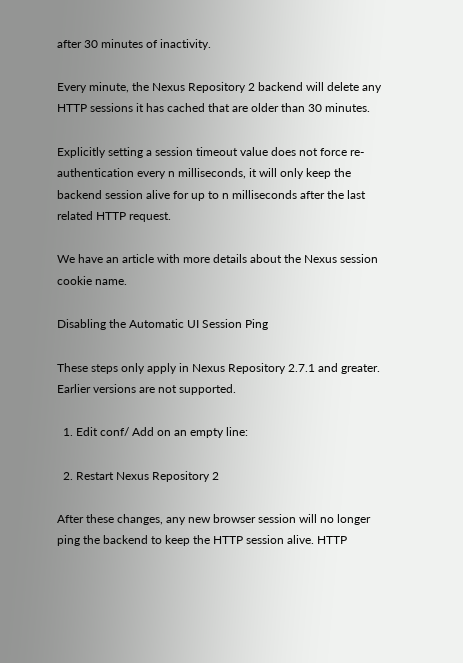after 30 minutes of inactivity.

Every minute, the Nexus Repository 2 backend will delete any HTTP sessions it has cached that are older than 30 minutes.

Explicitly setting a session timeout value does not force re-authentication every n milliseconds, it will only keep the backend session alive for up to n milliseconds after the last related HTTP request.

We have an article with more details about the Nexus session cookie name.

Disabling the Automatic UI Session Ping

These steps only apply in Nexus Repository 2.7.1 and greater. Earlier versions are not supported.

  1. Edit conf/ Add on an empty line:

  2. Restart Nexus Repository 2

After these changes, any new browser session will no longer ping the backend to keep the HTTP session alive. HTTP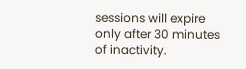sessions will expire only after 30 minutes of inactivity.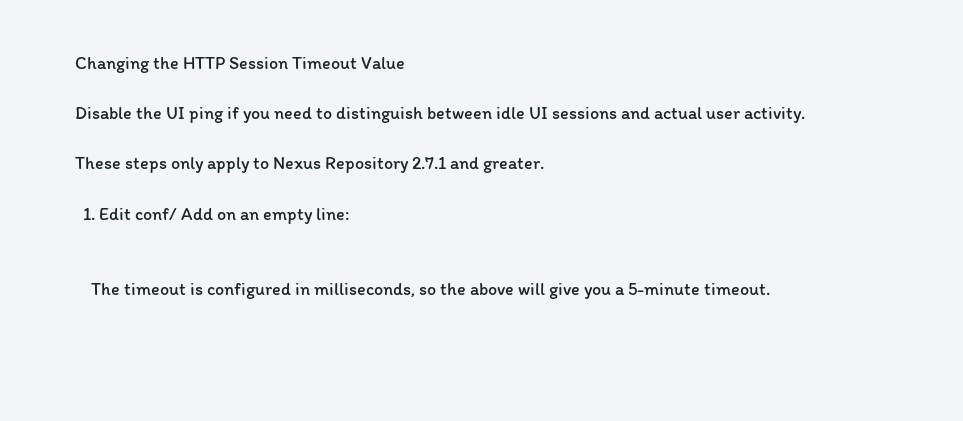Changing the HTTP Session Timeout Value

Disable the UI ping if you need to distinguish between idle UI sessions and actual user activity.

These steps only apply to Nexus Repository 2.7.1 and greater.

  1. Edit conf/ Add on an empty line:


    The timeout is configured in milliseconds, so the above will give you a 5-minute timeout.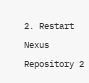2. Restart Nexus Repository 2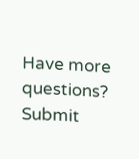Have more questions? Submit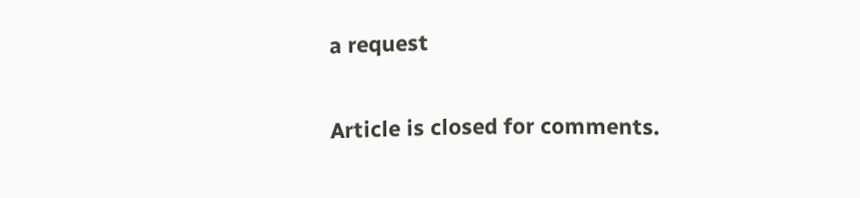a request


Article is closed for comments.